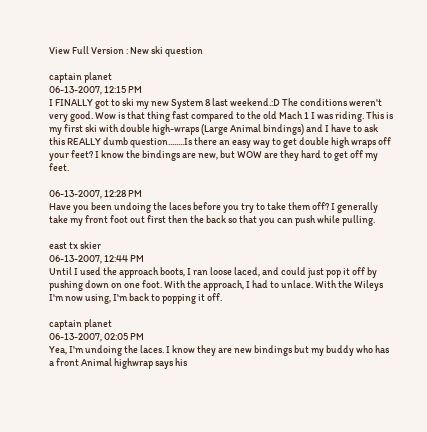View Full Version : New ski question

captain planet
06-13-2007, 12:15 PM
I FINALLY got to ski my new System 8 last weekend.:D The conditions weren't very good. Wow is that thing fast compared to the old Mach 1 I was riding. This is my first ski with double high-wraps (Large Animal bindings) and I have to ask this REALLY dumb question........Is there an easy way to get double high wraps off your feet? I know the bindings are new, but WOW are they hard to get off my feet.

06-13-2007, 12:28 PM
Have you been undoing the laces before you try to take them off? I generally take my front foot out first then the back so that you can push while pulling.

east tx skier
06-13-2007, 12:44 PM
Until I used the approach boots, I ran loose laced, and could just pop it off by pushing down on one foot. With the approach, I had to unlace. With the Wileys I'm now using, I'm back to popping it off.

captain planet
06-13-2007, 02:05 PM
Yea, I'm undoing the laces. I know they are new bindings but my buddy who has a front Animal highwrap says his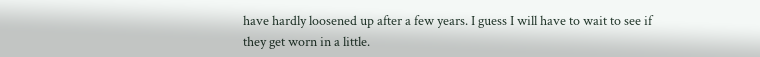have hardly loosened up after a few years. I guess I will have to wait to see if they get worn in a little.